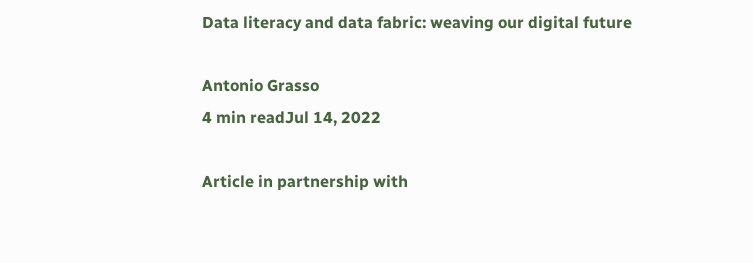Data literacy and data fabric: weaving our digital future

Antonio Grasso
4 min readJul 14, 2022

Article in partnership with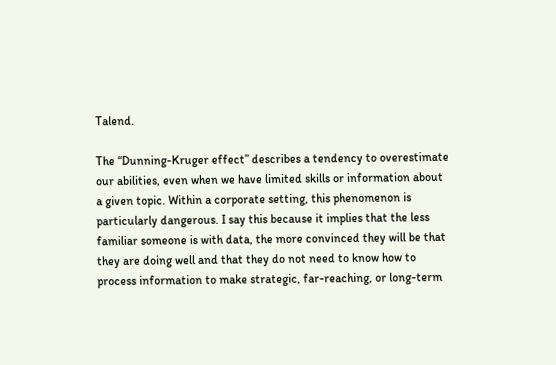Talend.

The “Dunning-Kruger effect” describes a tendency to overestimate our abilities, even when we have limited skills or information about a given topic. Within a corporate setting, this phenomenon is particularly dangerous. I say this because it implies that the less familiar someone is with data, the more convinced they will be that they are doing well and that they do not need to know how to process information to make strategic, far-reaching, or long-term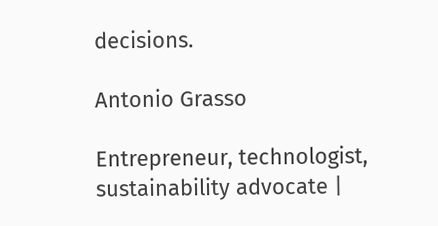decisions.

Antonio Grasso

Entrepreneur, technologist, sustainability advocate |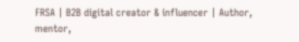FRSA | B2B digital creator & influencer | Author, mentor,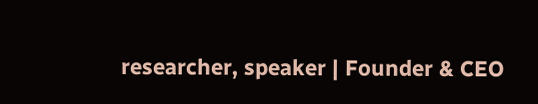researcher, speaker | Founder & CEO